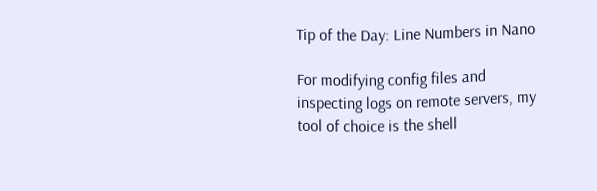Tip of the Day: Line Numbers in Nano

For modifying config files and inspecting logs on remote servers, my tool of choice is the shell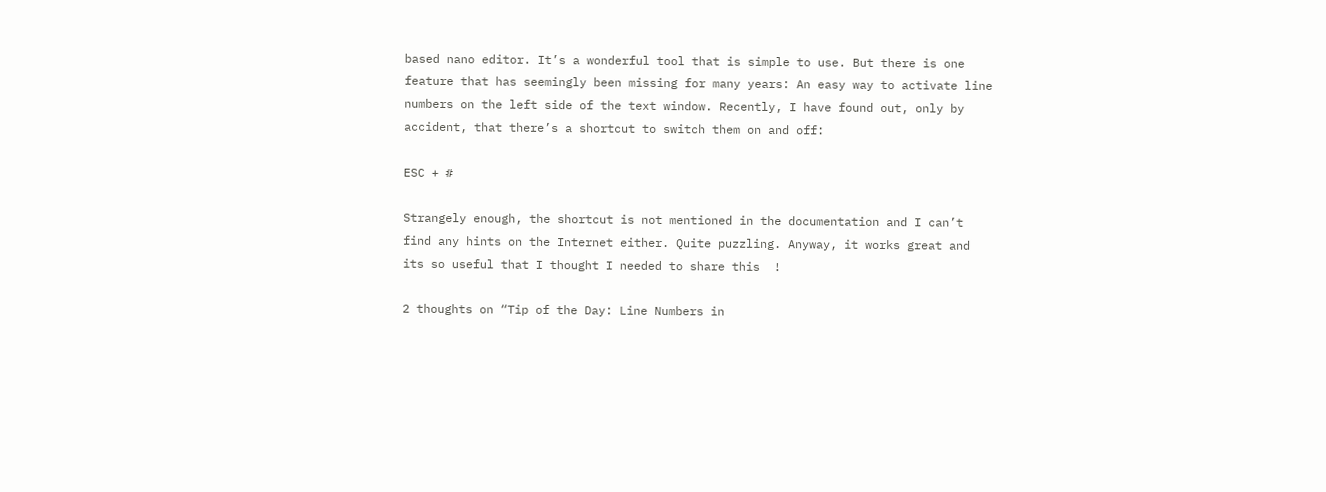based nano editor. It’s a wonderful tool that is simple to use. But there is one feature that has seemingly been missing for many years: An easy way to activate line numbers on the left side of the text window. Recently, I have found out, only by accident, that there’s a shortcut to switch them on and off:

ESC + #

Strangely enough, the shortcut is not mentioned in the documentation and I can’t find any hints on the Internet either. Quite puzzling. Anyway, it works great and its so useful that I thought I needed to share this  !

2 thoughts on “Tip of the Day: Line Numbers in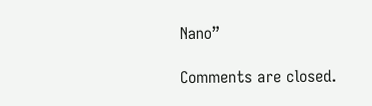Nano”

Comments are closed.